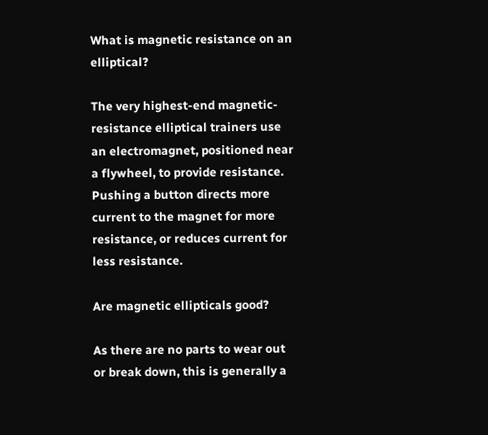What is magnetic resistance on an elliptical?

The very highest-end magnetic-resistance elliptical trainers use an electromagnet, positioned near a flywheel, to provide resistance. Pushing a button directs more current to the magnet for more resistance, or reduces current for less resistance.

Are magnetic ellipticals good?

As there are no parts to wear out or break down, this is generally a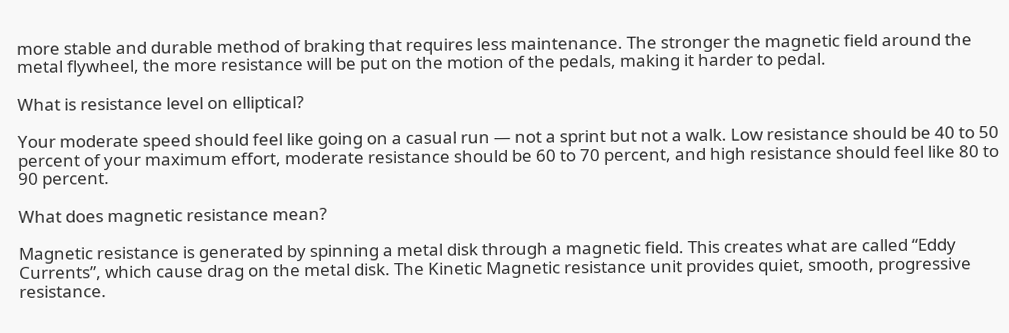more stable and durable method of braking that requires less maintenance. The stronger the magnetic field around the metal flywheel, the more resistance will be put on the motion of the pedals, making it harder to pedal.

What is resistance level on elliptical?

Your moderate speed should feel like going on a casual run — not a sprint but not a walk. Low resistance should be 40 to 50 percent of your maximum effort, moderate resistance should be 60 to 70 percent, and high resistance should feel like 80 to 90 percent.

What does magnetic resistance mean?

Magnetic resistance is generated by spinning a metal disk through a magnetic field. This creates what are called “Eddy Currents”, which cause drag on the metal disk. The Kinetic Magnetic resistance unit provides quiet, smooth, progressive resistance.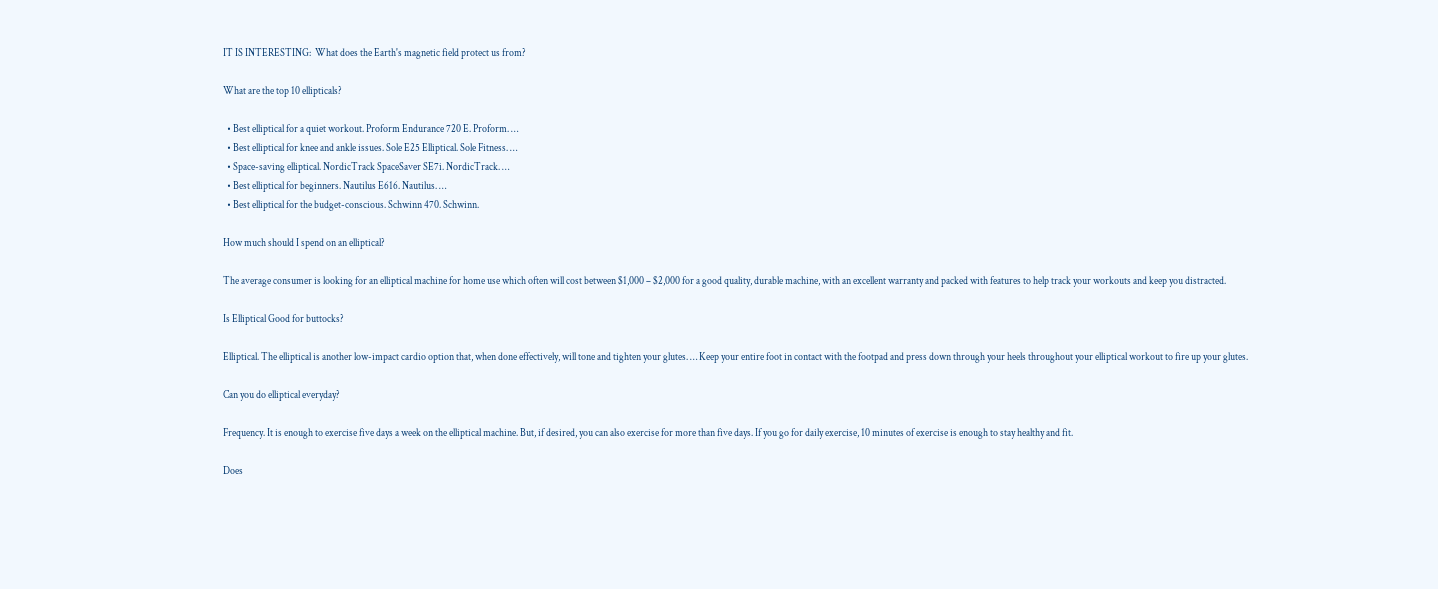IT IS INTERESTING:  What does the Earth's magnetic field protect us from?

What are the top 10 ellipticals?

  • Best elliptical for a quiet workout. Proform Endurance 720 E. Proform. …
  • Best elliptical for knee and ankle issues. Sole E25 Elliptical. Sole Fitness. …
  • Space-saving elliptical. NordicTrack SpaceSaver SE7i. NordicTrack. …
  • Best elliptical for beginners. Nautilus E616. Nautilus. …
  • Best elliptical for the budget-conscious. Schwinn 470. Schwinn.

How much should I spend on an elliptical?

The average consumer is looking for an elliptical machine for home use which often will cost between $1,000 – $2,000 for a good quality, durable machine, with an excellent warranty and packed with features to help track your workouts and keep you distracted.

Is Elliptical Good for buttocks?

Elliptical. The elliptical is another low-impact cardio option that, when done effectively, will tone and tighten your glutes. … Keep your entire foot in contact with the footpad and press down through your heels throughout your elliptical workout to fire up your glutes.

Can you do elliptical everyday?

Frequency. It is enough to exercise five days a week on the elliptical machine. But, if desired, you can also exercise for more than five days. If you go for daily exercise, 10 minutes of exercise is enough to stay healthy and fit.

Does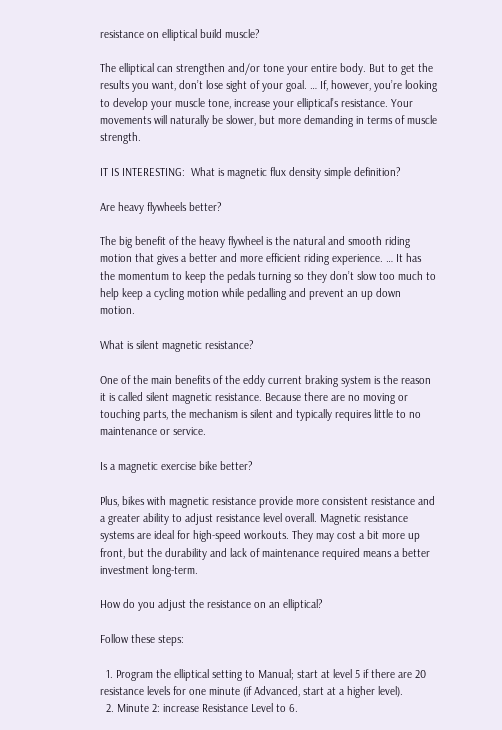resistance on elliptical build muscle?

The elliptical can strengthen and/or tone your entire body. But to get the results you want, don’t lose sight of your goal. … If, however, you’re looking to develop your muscle tone, increase your elliptical’s resistance. Your movements will naturally be slower, but more demanding in terms of muscle strength.

IT IS INTERESTING:  What is magnetic flux density simple definition?

Are heavy flywheels better?

The big benefit of the heavy flywheel is the natural and smooth riding motion that gives a better and more efficient riding experience. … It has the momentum to keep the pedals turning so they don’t slow too much to help keep a cycling motion while pedalling and prevent an up down motion.

What is silent magnetic resistance?

One of the main benefits of the eddy current braking system is the reason it is called silent magnetic resistance. Because there are no moving or touching parts, the mechanism is silent and typically requires little to no maintenance or service.

Is a magnetic exercise bike better?

Plus, bikes with magnetic resistance provide more consistent resistance and a greater ability to adjust resistance level overall. Magnetic resistance systems are ideal for high-speed workouts. They may cost a bit more up front, but the durability and lack of maintenance required means a better investment long-term.

How do you adjust the resistance on an elliptical?

Follow these steps:

  1. Program the elliptical setting to Manual; start at level 5 if there are 20 resistance levels for one minute (if Advanced, start at a higher level).
  2. Minute 2: increase Resistance Level to 6.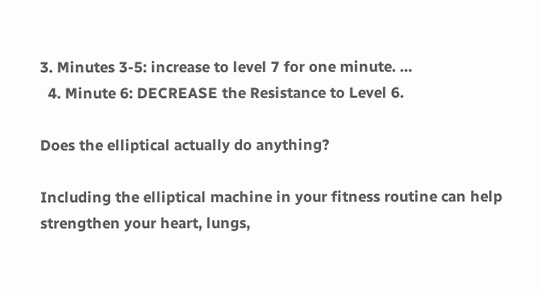3. Minutes 3-5: increase to level 7 for one minute. …
  4. Minute 6: DECREASE the Resistance to Level 6.

Does the elliptical actually do anything?

Including the elliptical machine in your fitness routine can help strengthen your heart, lungs,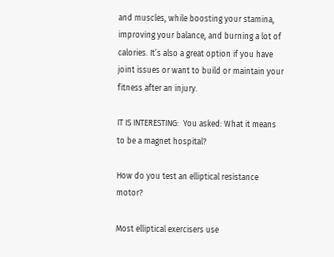and muscles, while boosting your stamina, improving your balance, and burning a lot of calories. It’s also a great option if you have joint issues or want to build or maintain your fitness after an injury.

IT IS INTERESTING:  You asked: What it means to be a magnet hospital?

How do you test an elliptical resistance motor?

Most elliptical exercisers use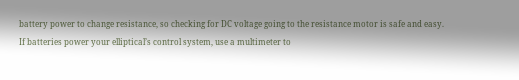battery power to change resistance, so checking for DC voltage going to the resistance motor is safe and easy. If batteries power your elliptical’s control system, use a multimeter to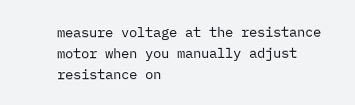measure voltage at the resistance motor when you manually adjust resistance on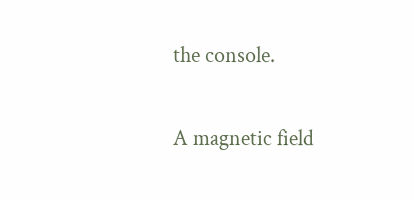the console.

A magnetic field